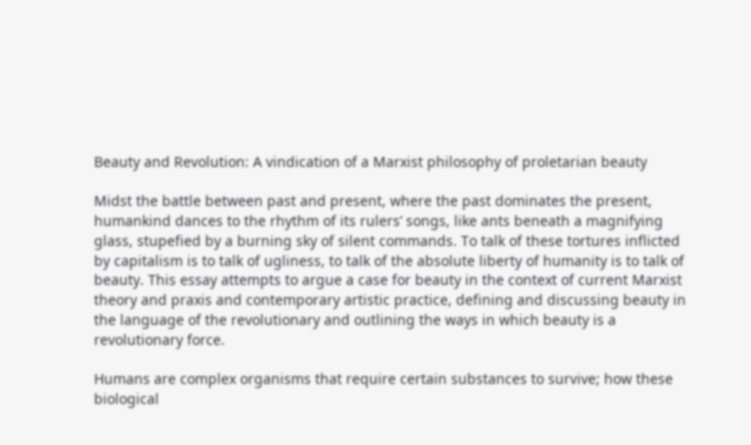Beauty and Revolution: A vindication of a Marxist philosophy of proletarian beauty

Midst the battle between past and present, where the past dominates the present, humankind dances to the rhythm of its rulers’ songs, like ants beneath a magnifying glass, stupefied by a burning sky of silent commands. To talk of these tortures inflicted by capitalism is to talk of ugliness, to talk of the absolute liberty of humanity is to talk of beauty. This essay attempts to argue a case for beauty in the context of current Marxist theory and praxis and contemporary artistic practice, defining and discussing beauty in the language of the revolutionary and outlining the ways in which beauty is a revolutionary force.

Humans are complex organisms that require certain substances to survive; how these biological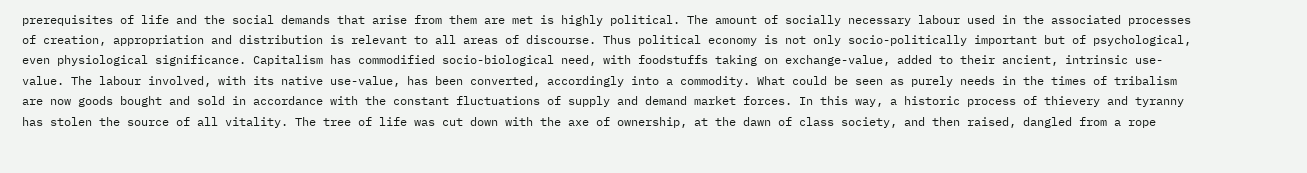prerequisites of life and the social demands that arise from them are met is highly political. The amount of socially necessary labour used in the associated processes of creation, appropriation and distribution is relevant to all areas of discourse. Thus political economy is not only socio-politically important but of psychological, even physiological significance. Capitalism has commodified socio-biological need, with foodstuffs taking on exchange-value, added to their ancient, intrinsic use-value. The labour involved, with its native use-value, has been converted, accordingly into a commodity. What could be seen as purely needs in the times of tribalism are now goods bought and sold in accordance with the constant fluctuations of supply and demand market forces. In this way, a historic process of thievery and tyranny has stolen the source of all vitality. The tree of life was cut down with the axe of ownership, at the dawn of class society, and then raised, dangled from a rope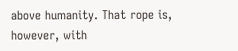above humanity. That rope is, however, with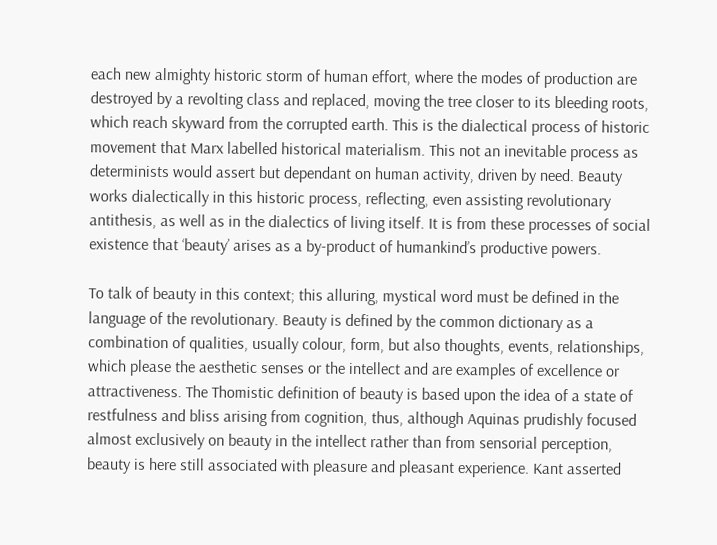each new almighty historic storm of human effort, where the modes of production are destroyed by a revolting class and replaced, moving the tree closer to its bleeding roots, which reach skyward from the corrupted earth. This is the dialectical process of historic movement that Marx labelled historical materialism. This not an inevitable process as determinists would assert but dependant on human activity, driven by need. Beauty works dialectically in this historic process, reflecting, even assisting revolutionary antithesis, as well as in the dialectics of living itself. It is from these processes of social existence that ‘beauty’ arises as a by-product of humankind’s productive powers.

To talk of beauty in this context; this alluring, mystical word must be defined in the language of the revolutionary. Beauty is defined by the common dictionary as a combination of qualities, usually colour, form, but also thoughts, events, relationships, which please the aesthetic senses or the intellect and are examples of excellence or attractiveness. The Thomistic definition of beauty is based upon the idea of a state of restfulness and bliss arising from cognition, thus, although Aquinas prudishly focused almost exclusively on beauty in the intellect rather than from sensorial perception, beauty is here still associated with pleasure and pleasant experience. Kant asserted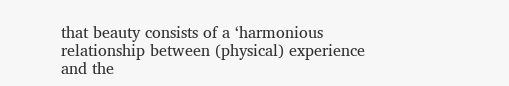that beauty consists of a ‘harmonious relationship between (physical) experience and the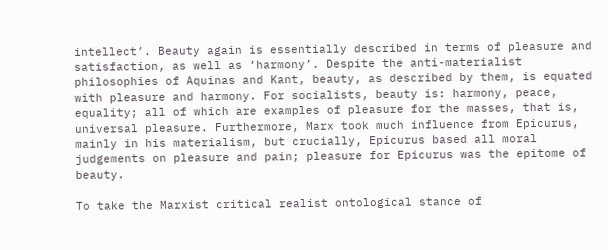intellect’. Beauty again is essentially described in terms of pleasure and satisfaction, as well as ‘harmony’. Despite the anti-materialist philosophies of Aquinas and Kant, beauty, as described by them, is equated with pleasure and harmony. For socialists, beauty is: harmony, peace, equality; all of which are examples of pleasure for the masses, that is, universal pleasure. Furthermore, Marx took much influence from Epicurus, mainly in his materialism, but crucially, Epicurus based all moral judgements on pleasure and pain; pleasure for Epicurus was the epitome of beauty.

To take the Marxist critical realist ontological stance of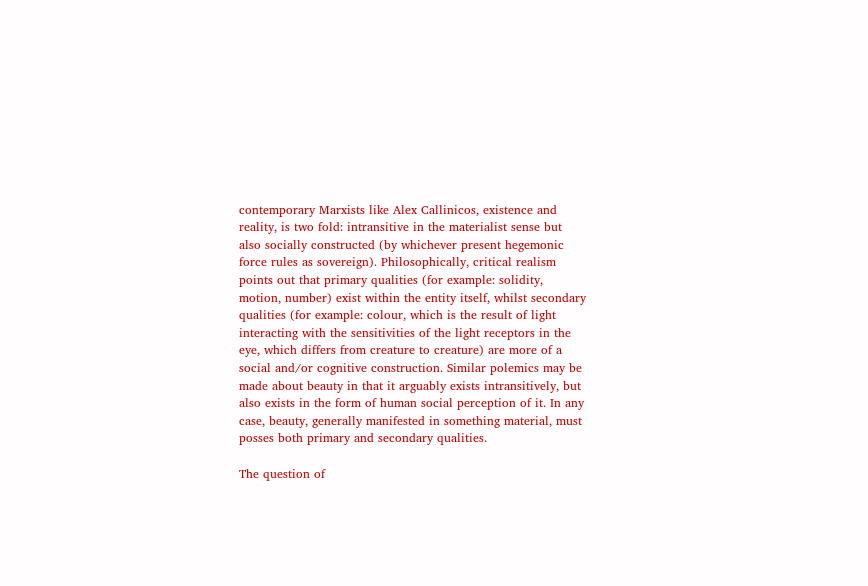contemporary Marxists like Alex Callinicos, existence and reality, is two fold: intransitive in the materialist sense but also socially constructed (by whichever present hegemonic force rules as sovereign). Philosophically, critical realism points out that primary qualities (for example: solidity, motion, number) exist within the entity itself, whilst secondary qualities (for example: colour, which is the result of light interacting with the sensitivities of the light receptors in the eye, which differs from creature to creature) are more of a social and/or cognitive construction. Similar polemics may be made about beauty in that it arguably exists intransitively, but also exists in the form of human social perception of it. In any case, beauty, generally manifested in something material, must posses both primary and secondary qualities.

The question of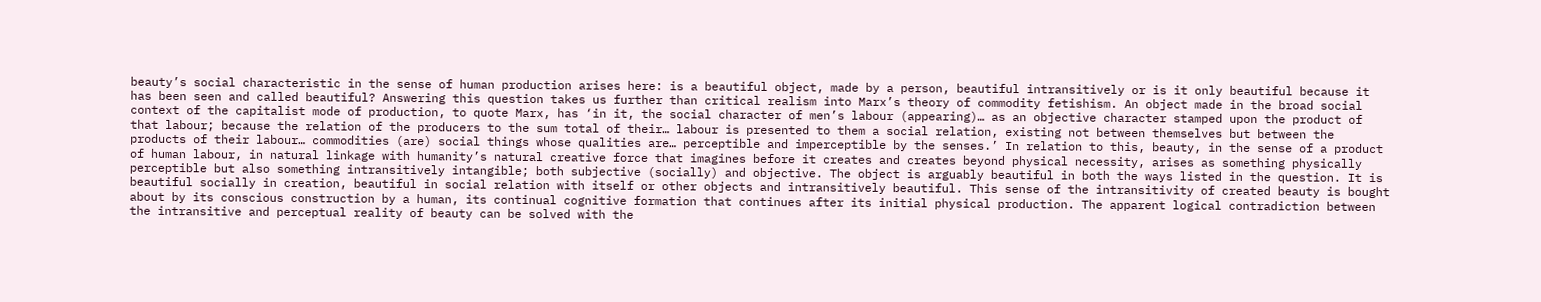beauty’s social characteristic in the sense of human production arises here: is a beautiful object, made by a person, beautiful intransitively or is it only beautiful because it has been seen and called beautiful? Answering this question takes us further than critical realism into Marx’s theory of commodity fetishism. An object made in the broad social context of the capitalist mode of production, to quote Marx, has ‘in it, the social character of men’s labour (appearing)… as an objective character stamped upon the product of that labour; because the relation of the producers to the sum total of their… labour is presented to them a social relation, existing not between themselves but between the products of their labour… commodities (are) social things whose qualities are… perceptible and imperceptible by the senses.’ In relation to this, beauty, in the sense of a product of human labour, in natural linkage with humanity’s natural creative force that imagines before it creates and creates beyond physical necessity, arises as something physically perceptible but also something intransitively intangible; both subjective (socially) and objective. The object is arguably beautiful in both the ways listed in the question. It is beautiful socially in creation, beautiful in social relation with itself or other objects and intransitively beautiful. This sense of the intransitivity of created beauty is bought about by its conscious construction by a human, its continual cognitive formation that continues after its initial physical production. The apparent logical contradiction between the intransitive and perceptual reality of beauty can be solved with the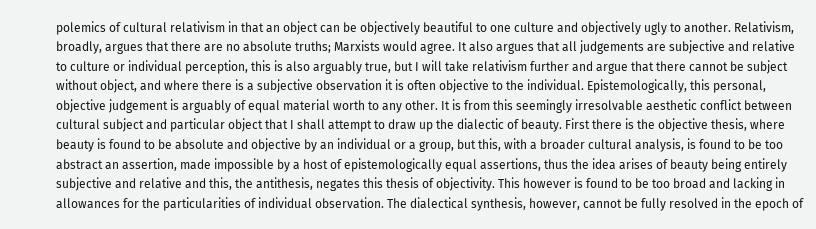polemics of cultural relativism in that an object can be objectively beautiful to one culture and objectively ugly to another. Relativism, broadly, argues that there are no absolute truths; Marxists would agree. It also argues that all judgements are subjective and relative to culture or individual perception, this is also arguably true, but I will take relativism further and argue that there cannot be subject without object, and where there is a subjective observation it is often objective to the individual. Epistemologically, this personal, objective judgement is arguably of equal material worth to any other. It is from this seemingly irresolvable aesthetic conflict between cultural subject and particular object that I shall attempt to draw up the dialectic of beauty. First there is the objective thesis, where beauty is found to be absolute and objective by an individual or a group, but this, with a broader cultural analysis, is found to be too abstract an assertion, made impossible by a host of epistemologically equal assertions, thus the idea arises of beauty being entirely subjective and relative and this, the antithesis, negates this thesis of objectivity. This however is found to be too broad and lacking in allowances for the particularities of individual observation. The dialectical synthesis, however, cannot be fully resolved in the epoch of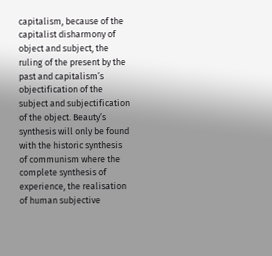capitalism, because of the capitalist disharmony of object and subject, the ruling of the present by the past and capitalism’s objectification of the subject and subjectification of the object. Beauty’s synthesis will only be found with the historic synthesis of communism where the complete synthesis of experience, the realisation of human subjective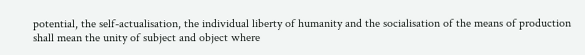potential, the self-actualisation, the individual liberty of humanity and the socialisation of the means of production shall mean the unity of subject and object where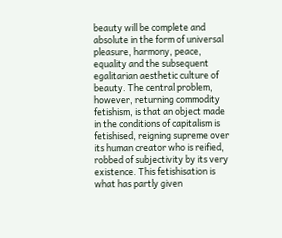beauty will be complete and absolute in the form of universal pleasure, harmony, peace, equality and the subsequent egalitarian aesthetic culture of beauty. The central problem, however, returning commodity fetishism, is that an object made in the conditions of capitalism is fetishised, reigning supreme over its human creator who is reified, robbed of subjectivity by its very existence. This fetishisation is what has partly given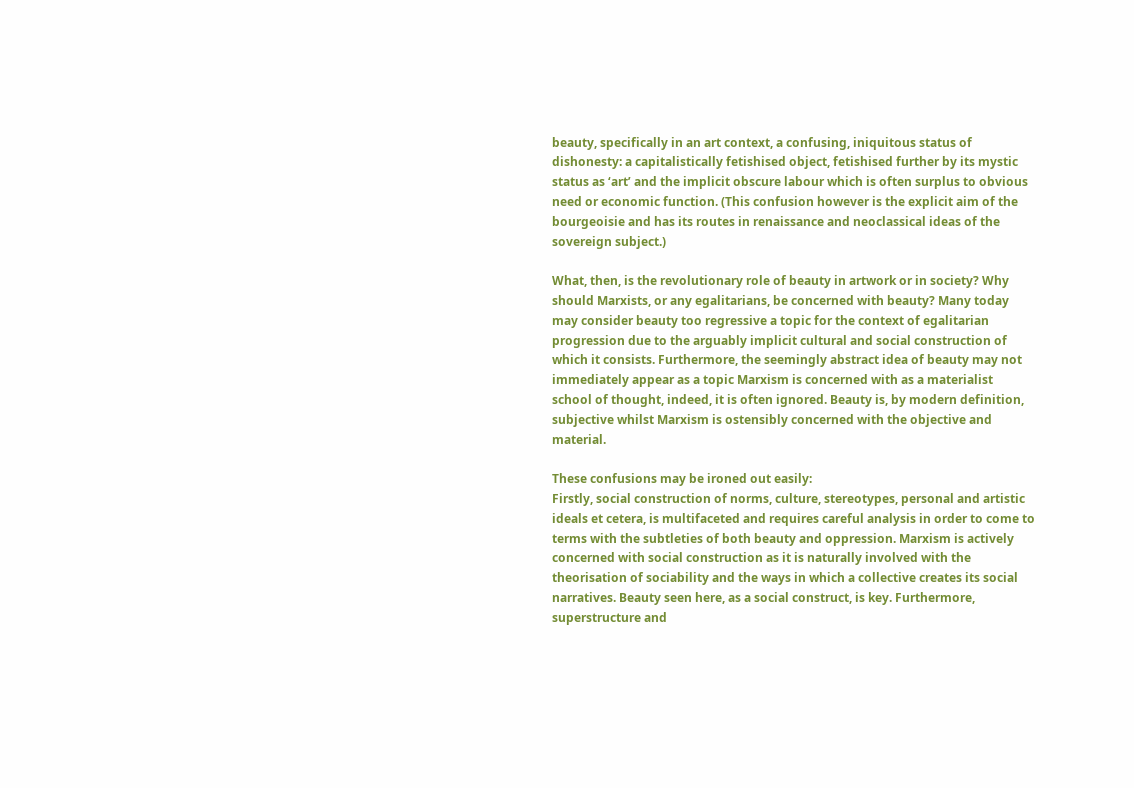beauty, specifically in an art context, a confusing, iniquitous status of dishonesty: a capitalistically fetishised object, fetishised further by its mystic status as ‘art’ and the implicit obscure labour which is often surplus to obvious need or economic function. (This confusion however is the explicit aim of the bourgeoisie and has its routes in renaissance and neoclassical ideas of the sovereign subject.)

What, then, is the revolutionary role of beauty in artwork or in society? Why should Marxists, or any egalitarians, be concerned with beauty? Many today may consider beauty too regressive a topic for the context of egalitarian progression due to the arguably implicit cultural and social construction of which it consists. Furthermore, the seemingly abstract idea of beauty may not immediately appear as a topic Marxism is concerned with as a materialist school of thought, indeed, it is often ignored. Beauty is, by modern definition, subjective whilst Marxism is ostensibly concerned with the objective and material.

These confusions may be ironed out easily:
Firstly, social construction of norms, culture, stereotypes, personal and artistic ideals et cetera, is multifaceted and requires careful analysis in order to come to terms with the subtleties of both beauty and oppression. Marxism is actively concerned with social construction as it is naturally involved with the theorisation of sociability and the ways in which a collective creates its social narratives. Beauty seen here, as a social construct, is key. Furthermore, superstructure and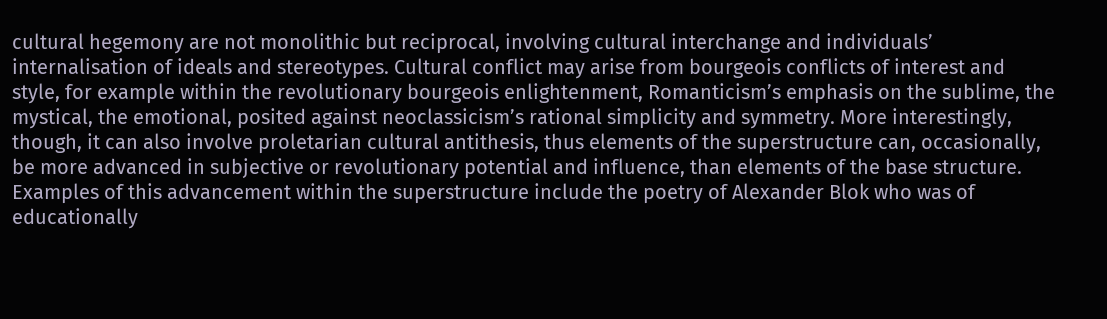cultural hegemony are not monolithic but reciprocal, involving cultural interchange and individuals’ internalisation of ideals and stereotypes. Cultural conflict may arise from bourgeois conflicts of interest and style, for example within the revolutionary bourgeois enlightenment, Romanticism’s emphasis on the sublime, the mystical, the emotional, posited against neoclassicism’s rational simplicity and symmetry. More interestingly, though, it can also involve proletarian cultural antithesis, thus elements of the superstructure can, occasionally, be more advanced in subjective or revolutionary potential and influence, than elements of the base structure. Examples of this advancement within the superstructure include the poetry of Alexander Blok who was of educationally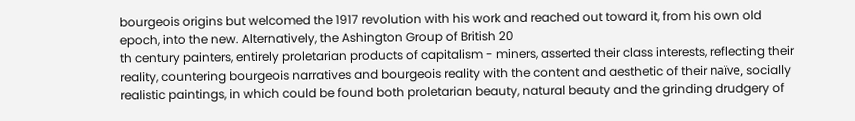bourgeois origins but welcomed the 1917 revolution with his work and reached out toward it, from his own old epoch, into the new. Alternatively, the Ashington Group of British 20
th century painters, entirely proletarian products of capitalism - miners, asserted their class interests, reflecting their reality, countering bourgeois narratives and bourgeois reality with the content and aesthetic of their naïve, socially realistic paintings, in which could be found both proletarian beauty, natural beauty and the grinding drudgery of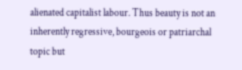alienated capitalist labour. Thus beauty is not an inherently regressive, bourgeois or patriarchal topic but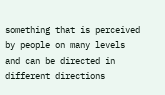something that is perceived by people on many levels and can be directed in different directions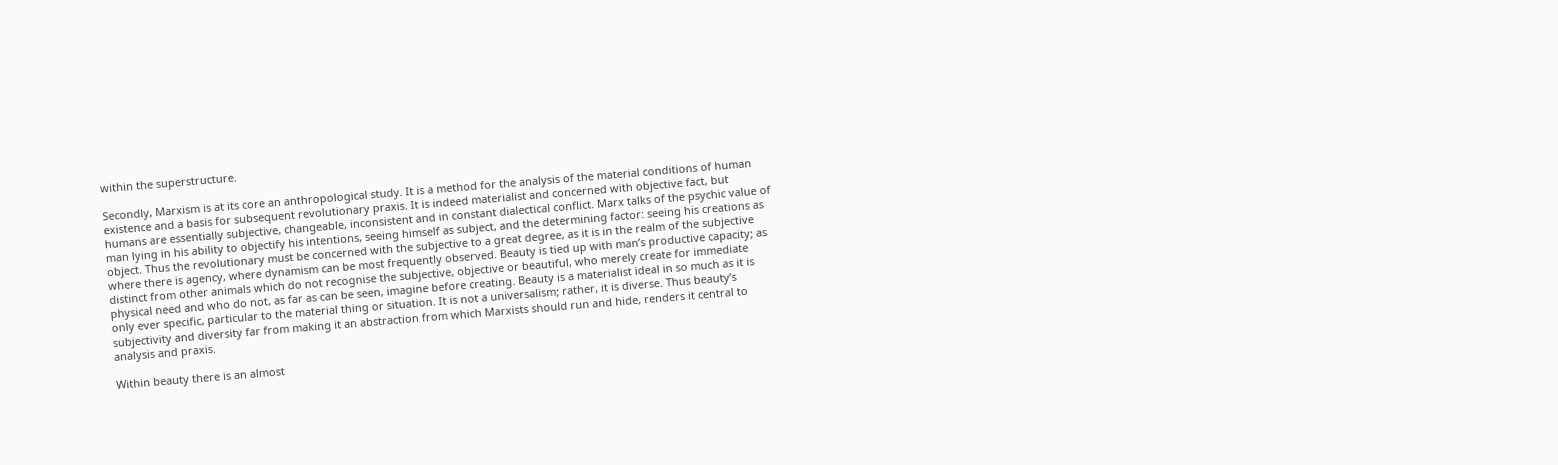within the superstructure.

Secondly, Marxism is at its core an anthropological study. It is a method for the analysis of the material conditions of human existence and a basis for subsequent revolutionary praxis. It is indeed materialist and concerned with objective fact, but humans are essentially subjective, changeable, inconsistent and in constant dialectical conflict. Marx talks of the psychic value of man lying in his ability to objectify his intentions, seeing himself as subject, and the determining factor: seeing his creations as object. Thus the revolutionary must be concerned with the subjective to a great degree, as it is in the realm of the subjective where there is agency, where dynamism can be most frequently observed. Beauty is tied up with man’s productive capacity; as distinct from other animals which do not recognise the subjective, objective or beautiful, who merely create for immediate physical need and who do not, as far as can be seen, imagine before creating. Beauty is a materialist ideal in so much as it is only ever specific, particular to the material thing or situation. It is not a universalism; rather, it is diverse. Thus beauty’s subjectivity and diversity far from making it an abstraction from which Marxists should run and hide, renders it central to analysis and praxis.

Within beauty there is an almost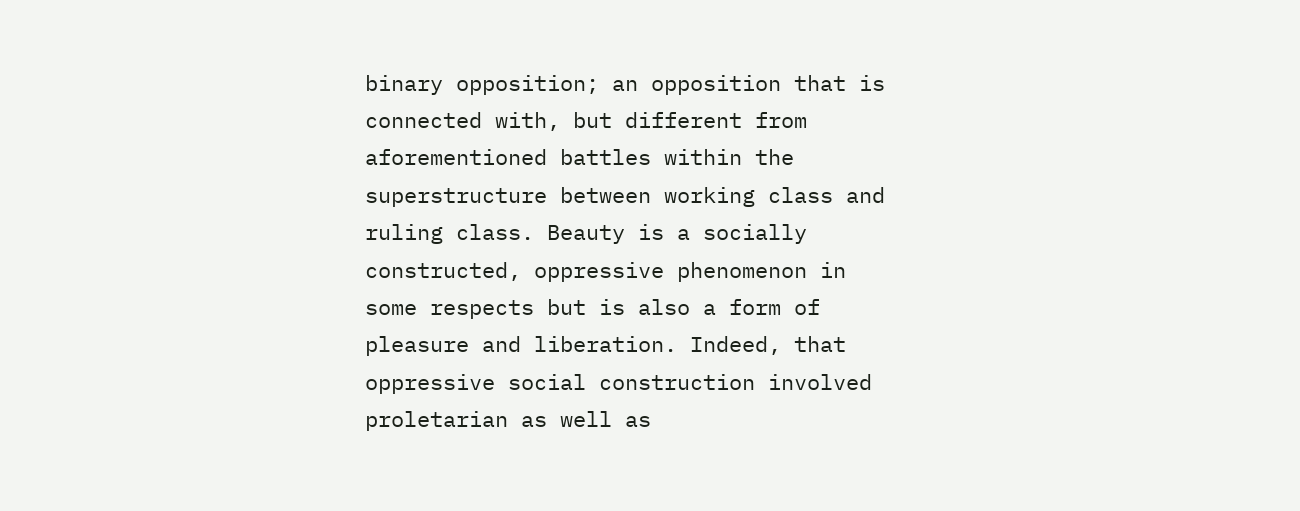binary opposition; an opposition that is connected with, but different from aforementioned battles within the superstructure between working class and ruling class. Beauty is a socially constructed, oppressive phenomenon in some respects but is also a form of pleasure and liberation. Indeed, that oppressive social construction involved proletarian as well as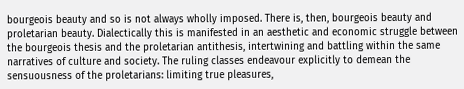bourgeois beauty and so is not always wholly imposed. There is, then, bourgeois beauty and proletarian beauty. Dialectically this is manifested in an aesthetic and economic struggle between the bourgeois thesis and the proletarian antithesis, intertwining and battling within the same narratives of culture and society. The ruling classes endeavour explicitly to demean the sensuousness of the proletarians: limiting true pleasures,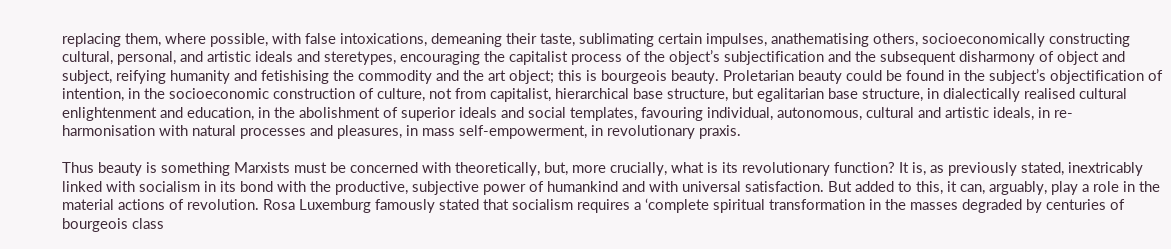replacing them, where possible, with false intoxications, demeaning their taste, sublimating certain impulses, anathematising others, socioeconomically constructing cultural, personal, and artistic ideals and steretypes, encouraging the capitalist process of the object’s subjectification and the subsequent disharmony of object and subject, reifying humanity and fetishising the commodity and the art object; this is bourgeois beauty. Proletarian beauty could be found in the subject’s objectification of intention, in the socioeconomic construction of culture, not from capitalist, hierarchical base structure, but egalitarian base structure, in dialectically realised cultural enlightenment and education, in the abolishment of superior ideals and social templates, favouring individual, autonomous, cultural and artistic ideals, in re-harmonisation with natural processes and pleasures, in mass self-empowerment, in revolutionary praxis.

Thus beauty is something Marxists must be concerned with theoretically, but, more crucially, what is its revolutionary function? It is, as previously stated, inextricably linked with socialism in its bond with the productive, subjective power of humankind and with universal satisfaction. But added to this, it can, arguably, play a role in the material actions of revolution. Rosa Luxemburg famously stated that socialism requires a ‘complete spiritual transformation in the masses degraded by centuries of bourgeois class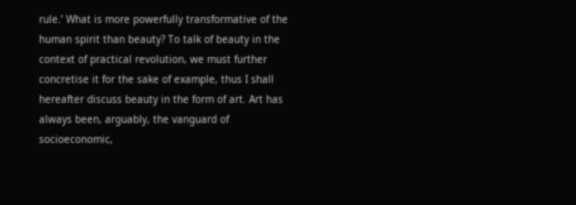rule.’ What is more powerfully transformative of the human spirit than beauty? To talk of beauty in the context of practical revolution, we must further concretise it for the sake of example, thus I shall hereafter discuss beauty in the form of art. Art has always been, arguably, the vanguard of socioeconomic,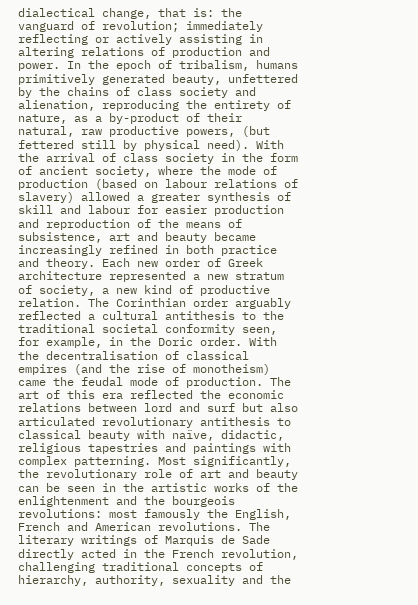dialectical change, that is: the vanguard of revolution; immediately reflecting or actively assisting in altering relations of production and power. In the epoch of tribalism, humans primitively generated beauty, unfettered by the chains of class society and alienation, reproducing the entirety of nature, as a by-product of their natural, raw productive powers, (but fettered still by physical need). With the arrival of class society in the form of ancient society, where the mode of production (based on labour relations of slavery) allowed a greater synthesis of skill and labour for easier production and reproduction of the means of subsistence, art and beauty became increasingly refined in both practice and theory. Each new order of Greek architecture represented a new stratum of society, a new kind of productive relation. The Corinthian order arguably reflected a cultural antithesis to the traditional societal conformity seen, for example, in the Doric order. With the decentralisation of classical empires (and the rise of monotheism) came the feudal mode of production. The art of this era reflected the economic relations between lord and surf but also articulated revolutionary antithesis to classical beauty with naïve, didactic, religious tapestries and paintings with complex patterning. Most significantly, the revolutionary role of art and beauty can be seen in the artistic works of the enlightenment and the bourgeois revolutions: most famously the English, French and American revolutions. The literary writings of Marquis de Sade directly acted in the French revolution, challenging traditional concepts of hierarchy, authority, sexuality and the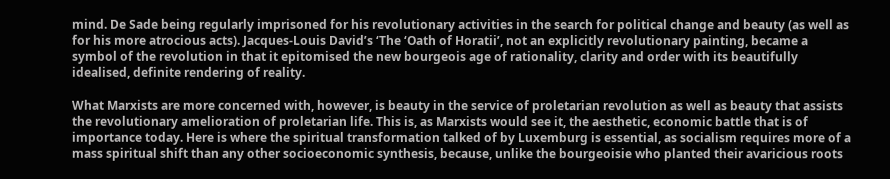mind. De Sade being regularly imprisoned for his revolutionary activities in the search for political change and beauty (as well as for his more atrocious acts). Jacques-Louis David’s ‘The ‘Oath of Horatii’, not an explicitly revolutionary painting, became a symbol of the revolution in that it epitomised the new bourgeois age of rationality, clarity and order with its beautifully idealised, definite rendering of reality.

What Marxists are more concerned with, however, is beauty in the service of proletarian revolution as well as beauty that assists the revolutionary amelioration of proletarian life. This is, as Marxists would see it, the aesthetic, economic battle that is of importance today. Here is where the spiritual transformation talked of by Luxemburg is essential, as socialism requires more of a mass spiritual shift than any other socioeconomic synthesis, because, unlike the bourgeoisie who planted their avaricious roots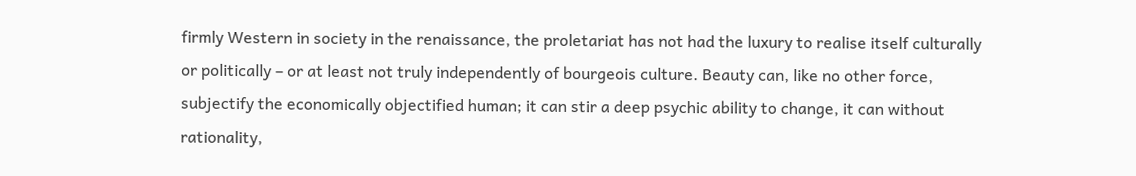firmly Western in society in the renaissance, the proletariat has not had the luxury to realise itself culturally or politically – or at least not truly independently of bourgeois culture. Beauty can, like no other force, subjectify the economically objectified human; it can stir a deep psychic ability to change, it can without rationality,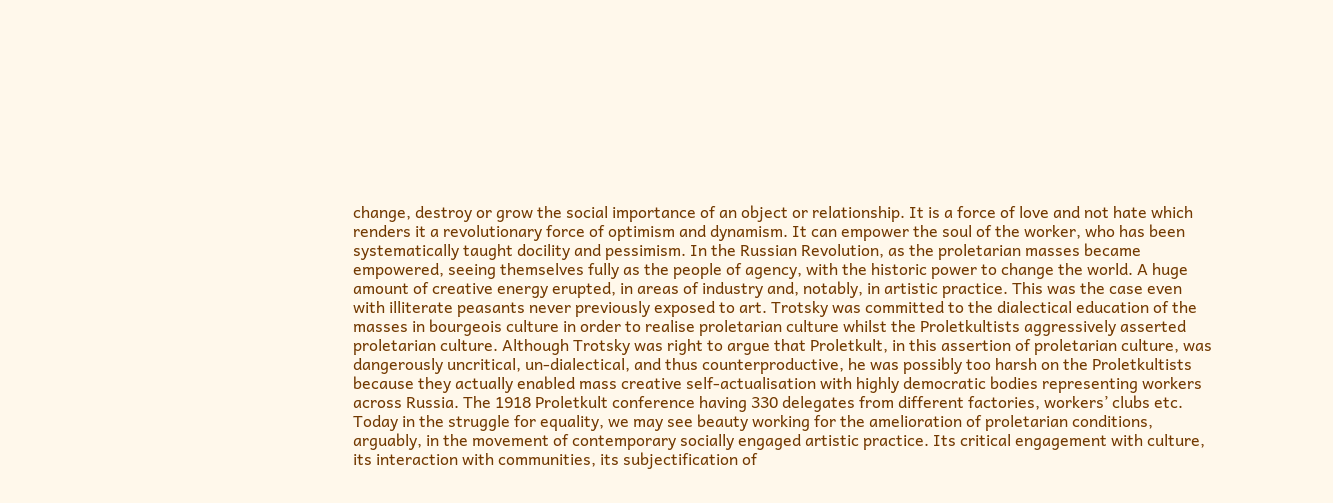change, destroy or grow the social importance of an object or relationship. It is a force of love and not hate which renders it a revolutionary force of optimism and dynamism. It can empower the soul of the worker, who has been systematically taught docility and pessimism. In the Russian Revolution, as the proletarian masses became empowered, seeing themselves fully as the people of agency, with the historic power to change the world. A huge amount of creative energy erupted, in areas of industry and, notably, in artistic practice. This was the case even with illiterate peasants never previously exposed to art. Trotsky was committed to the dialectical education of the masses in bourgeois culture in order to realise proletarian culture whilst the Proletkultists aggressively asserted proletarian culture. Although Trotsky was right to argue that Proletkult, in this assertion of proletarian culture, was dangerously uncritical, un-dialectical, and thus counterproductive, he was possibly too harsh on the Proletkultists because they actually enabled mass creative self-actualisation with highly democratic bodies representing workers across Russia. The 1918 Proletkult conference having 330 delegates from different factories, workers’ clubs etc. Today in the struggle for equality, we may see beauty working for the amelioration of proletarian conditions, arguably, in the movement of contemporary socially engaged artistic practice. Its critical engagement with culture, its interaction with communities, its subjectification of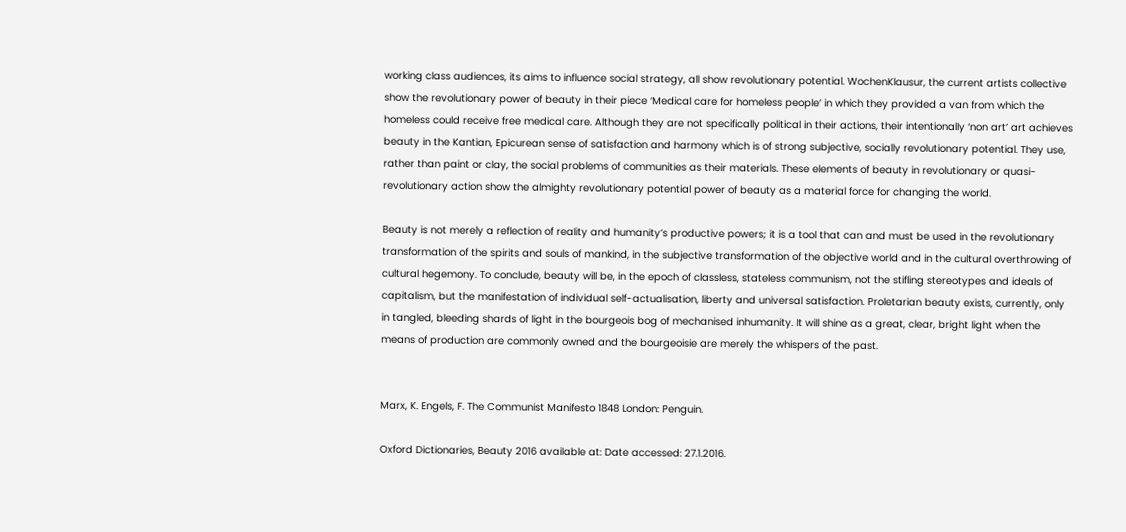working class audiences, its aims to influence social strategy, all show revolutionary potential. WochenKlausur, the current artists collective show the revolutionary power of beauty in their piece ‘Medical care for homeless people’ in which they provided a van from which the homeless could receive free medical care. Although they are not specifically political in their actions, their intentionally ‘non art’ art achieves beauty in the Kantian, Epicurean sense of satisfaction and harmony which is of strong subjective, socially revolutionary potential. They use, rather than paint or clay, the social problems of communities as their materials. These elements of beauty in revolutionary or quasi-revolutionary action show the almighty revolutionary potential power of beauty as a material force for changing the world.

Beauty is not merely a reflection of reality and humanity’s productive powers; it is a tool that can and must be used in the revolutionary transformation of the spirits and souls of mankind, in the subjective transformation of the objective world and in the cultural overthrowing of cultural hegemony. To conclude, beauty will be, in the epoch of classless, stateless communism, not the stifling stereotypes and ideals of capitalism, but the manifestation of individual self-actualisation, liberty and universal satisfaction. Proletarian beauty exists, currently, only in tangled, bleeding shards of light in the bourgeois bog of mechanised inhumanity. It will shine as a great, clear, bright light when the means of production are commonly owned and the bourgeoisie are merely the whispers of the past.


Marx, K. Engels, F. The Communist Manifesto 1848 London: Penguin.

Oxford Dictionaries, Beauty 2016 available at: Date accessed: 27.1.2016.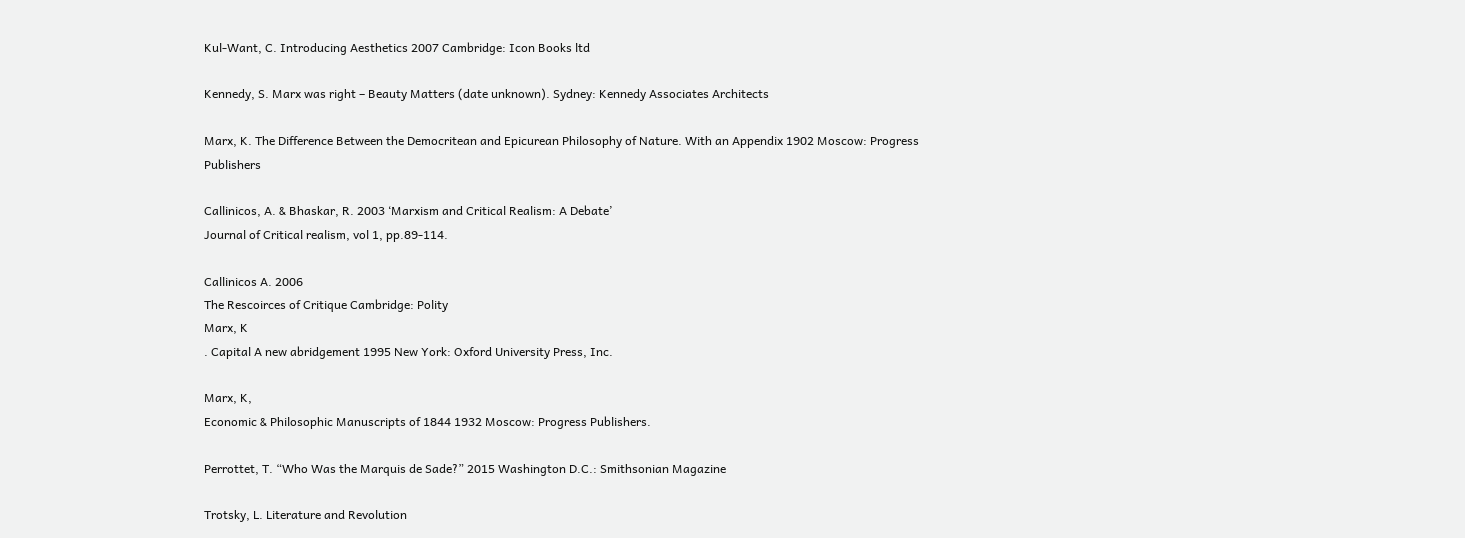Kul-Want, C. Introducing Aesthetics 2007 Cambridge: Icon Books ltd

Kennedy, S. Marx was right – Beauty Matters (date unknown). Sydney: Kennedy Associates Architects

Marx, K. The Difference Between the Democritean and Epicurean Philosophy of Nature. With an Appendix 1902 Moscow: Progress Publishers

Callinicos, A. & Bhaskar, R. 2003 ‘Marxism and Critical Realism: A Debate’
Journal of Critical realism, vol 1, pp.89-114.

Callinicos A. 2006
The Rescoirces of Critique Cambridge: Polity
Marx, K
. Capital A new abridgement 1995 New York: Oxford University Press, Inc.

Marx, K,
Economic & Philosophic Manuscripts of 1844 1932 Moscow: Progress Publishers.

Perrottet, T. “Who Was the Marquis de Sade?” 2015 Washington D.C.: Smithsonian Magazine

Trotsky, L. Literature and Revolution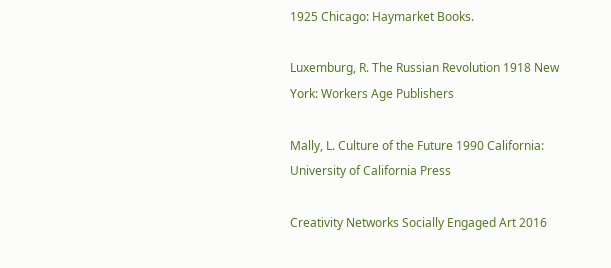1925 Chicago: Haymarket Books.

Luxemburg, R. The Russian Revolution 1918 New York: Workers Age Publishers

Mally, L. Culture of the Future 1990 California: University of California Press

Creativity Networks Socially Engaged Art 2016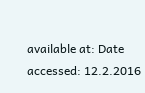available at: Date accessed: 12.2.2016